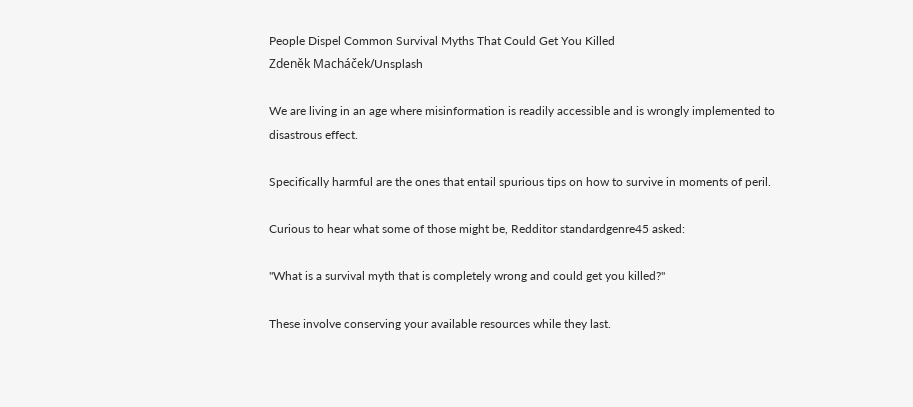People Dispel Common Survival Myths That Could Get You Killed
Zdeněk Macháček/Unsplash

We are living in an age where misinformation is readily accessible and is wrongly implemented to disastrous effect.

Specifically harmful are the ones that entail spurious tips on how to survive in moments of peril.

Curious to hear what some of those might be, Redditor standardgenre45 asked:

"What is a survival myth that is completely wrong and could get you killed?"

These involve conserving your available resources while they last.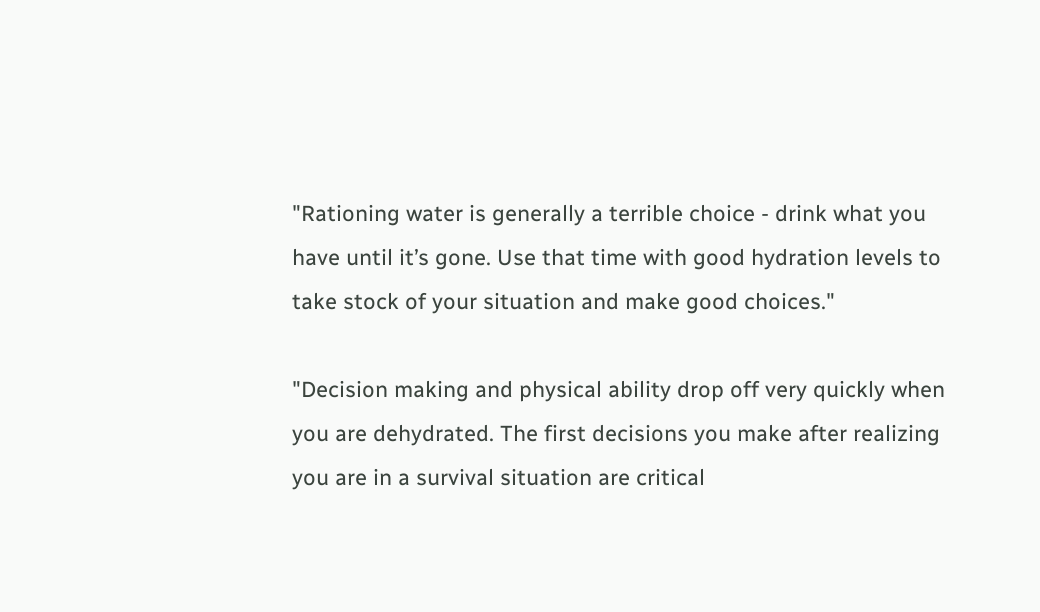"Rationing water is generally a terrible choice - drink what you have until it’s gone. Use that time with good hydration levels to take stock of your situation and make good choices."

"Decision making and physical ability drop off very quickly when you are dehydrated. The first decisions you make after realizing you are in a survival situation are critical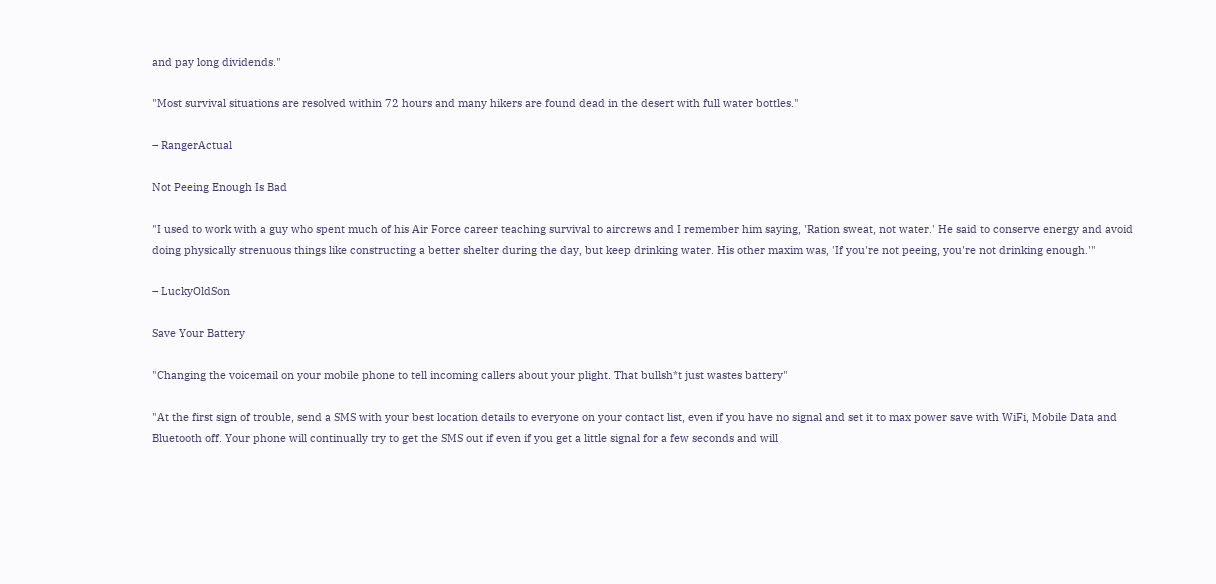and pay long dividends."

"Most survival situations are resolved within 72 hours and many hikers are found dead in the desert with full water bottles."

– RangerActual

Not Peeing Enough Is Bad

"I used to work with a guy who spent much of his Air Force career teaching survival to aircrews and I remember him saying, 'Ration sweat, not water.' He said to conserve energy and avoid doing physically strenuous things like constructing a better shelter during the day, but keep drinking water. His other maxim was, 'If you're not peeing, you're not drinking enough.'"

– LuckyOldSon

Save Your Battery

"Changing the voicemail on your mobile phone to tell incoming callers about your plight. That bullsh*t just wastes battery"

"At the first sign of trouble, send a SMS with your best location details to everyone on your contact list, even if you have no signal and set it to max power save with WiFi, Mobile Data and Bluetooth off. Your phone will continually try to get the SMS out if even if you get a little signal for a few seconds and will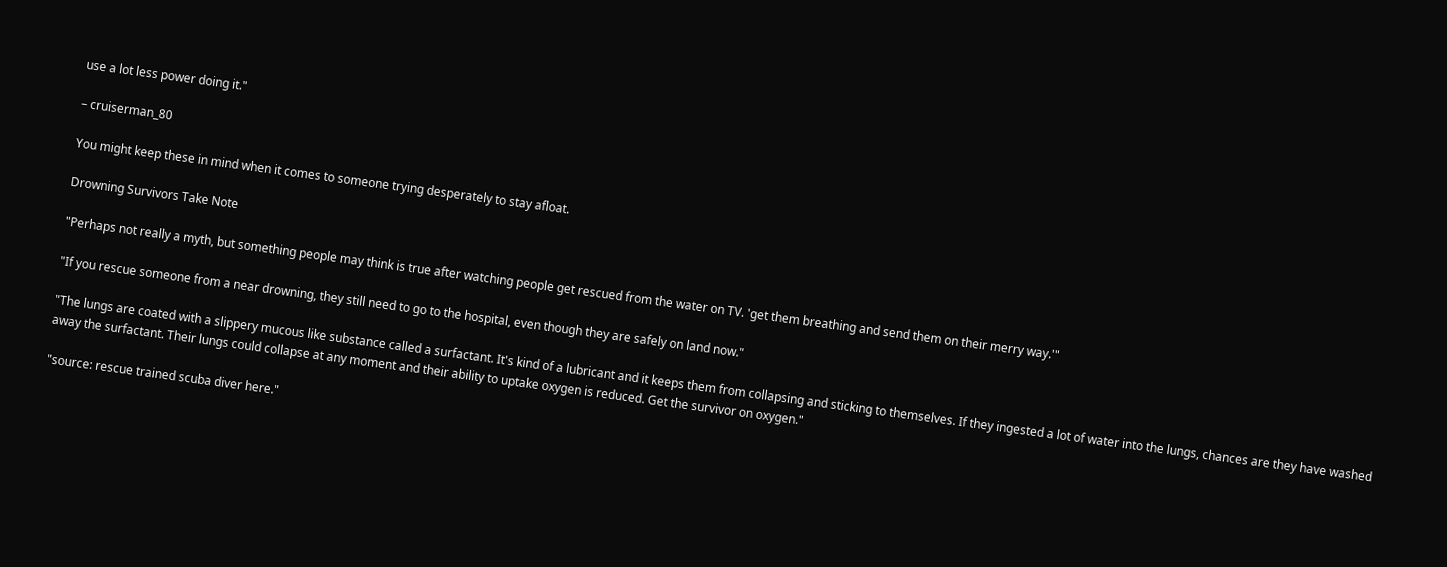use a lot less power doing it."

– cruiserman_80

You might keep these in mind when it comes to someone trying desperately to stay afloat.

Drowning Survivors Take Note

"Perhaps not really a myth, but something people may think is true after watching people get rescued from the water on TV. 'get them breathing and send them on their merry way.'"

"If you rescue someone from a near drowning, they still need to go to the hospital, even though they are safely on land now."

"The lungs are coated with a slippery mucous like substance called a surfactant. It's kind of a lubricant and it keeps them from collapsing and sticking to themselves. If they ingested a lot of water into the lungs, chances are they have washed away the surfactant. Their lungs could collapse at any moment and their ability to uptake oxygen is reduced. Get the survivor on oxygen."

"source: rescue trained scuba diver here."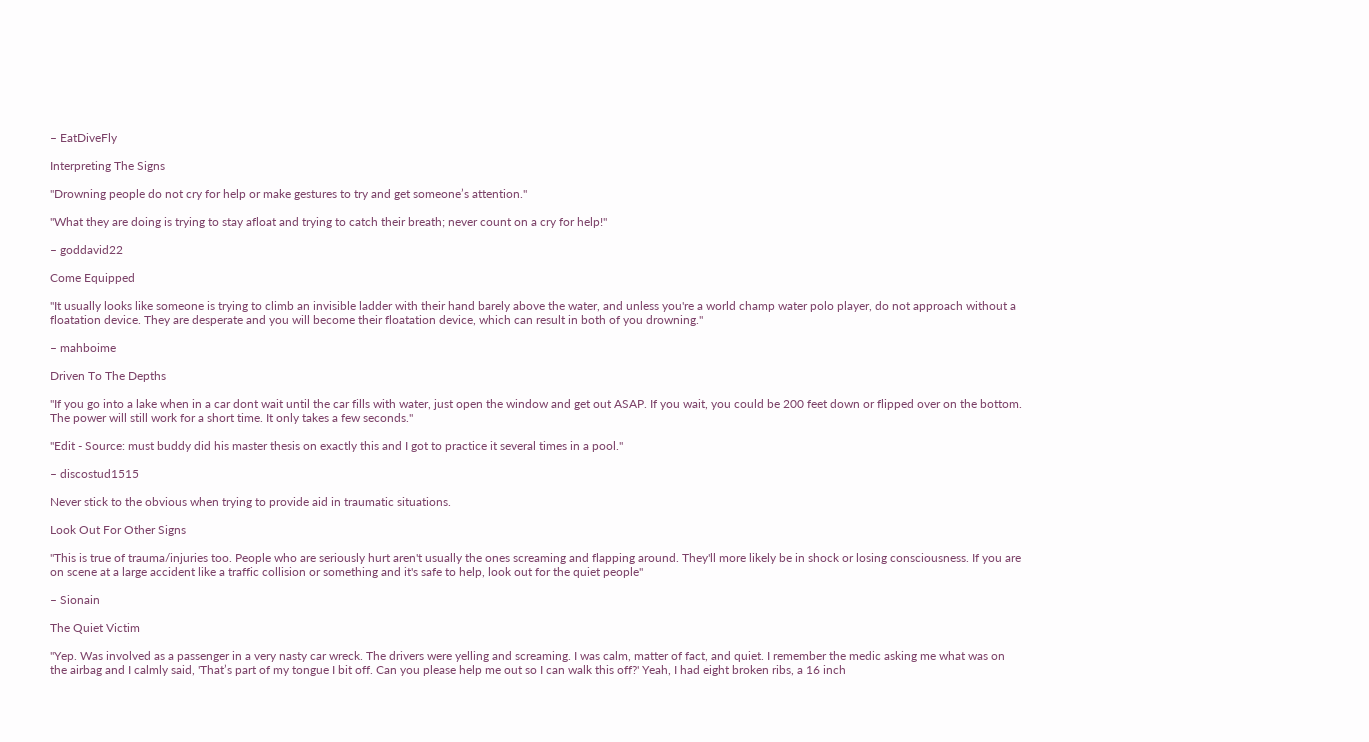– EatDiveFly

Interpreting The Signs

"Drowning people do not cry for help or make gestures to try and get someone’s attention."

"What they are doing is trying to stay afloat and trying to catch their breath; never count on a cry for help!"

– goddavid22

Come Equipped

"It usually looks like someone is trying to climb an invisible ladder with their hand barely above the water, and unless you're a world champ water polo player, do not approach without a floatation device. They are desperate and you will become their floatation device, which can result in both of you drowning."

– mahboime

Driven To The Depths

"If you go into a lake when in a car dont wait until the car fills with water, just open the window and get out ASAP. If you wait, you could be 200 feet down or flipped over on the bottom. The power will still work for a short time. It only takes a few seconds."

"Edit - Source: must buddy did his master thesis on exactly this and I got to practice it several times in a pool."

– discostud1515

Never stick to the obvious when trying to provide aid in traumatic situations.

Look Out For Other Signs

"This is true of trauma/injuries too. People who are seriously hurt aren't usually the ones screaming and flapping around. They'll more likely be in shock or losing consciousness. If you are on scene at a large accident like a traffic collision or something and it's safe to help, look out for the quiet people"

– Sionain

The Quiet Victim

"Yep. Was involved as a passenger in a very nasty car wreck. The drivers were yelling and screaming. I was calm, matter of fact, and quiet. I remember the medic asking me what was on the airbag and I calmly said, 'That’s part of my tongue I bit off. Can you please help me out so I can walk this off?' Yeah, I had eight broken ribs, a 16 inch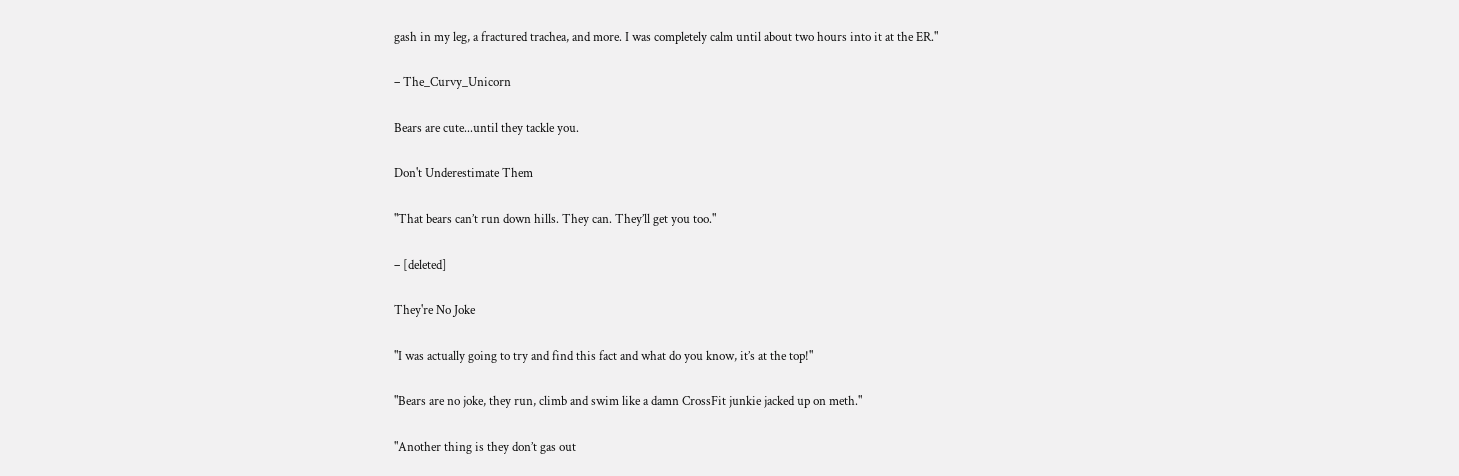gash in my leg, a fractured trachea, and more. I was completely calm until about two hours into it at the ER."

– The_Curvy_Unicorn

Bears are cute...until they tackle you.

Don't Underestimate Them

"That bears can’t run down hills. They can. They’ll get you too."

– [deleted]

They're No Joke

"I was actually going to try and find this fact and what do you know, it’s at the top!"

"Bears are no joke, they run, climb and swim like a damn CrossFit junkie jacked up on meth."

"Another thing is they don’t gas out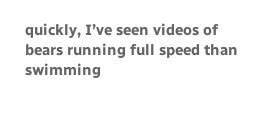quickly, I’ve seen videos of bears running full speed than swimming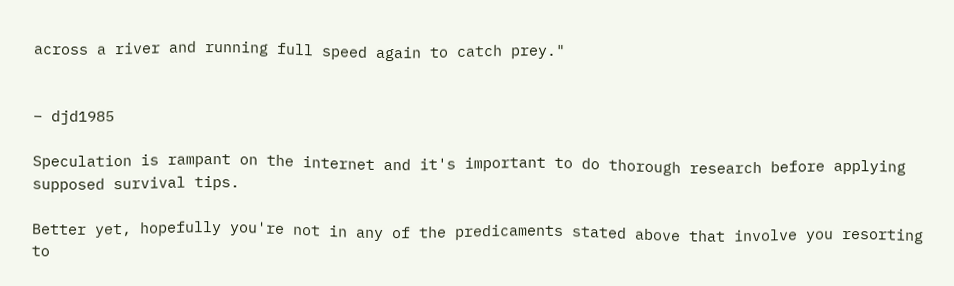across a river and running full speed again to catch prey."


– djd1985

Speculation is rampant on the internet and it's important to do thorough research before applying supposed survival tips.

Better yet, hopefully you're not in any of the predicaments stated above that involve you resorting to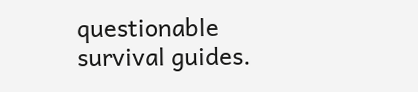questionable survival guides.